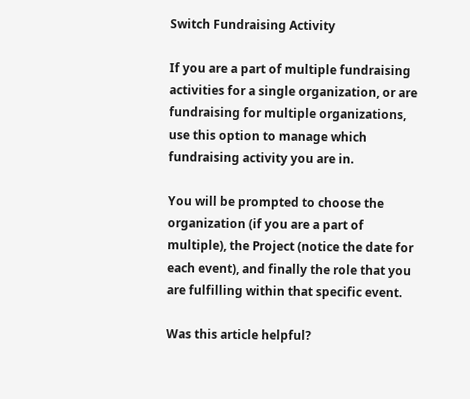Switch Fundraising Activity

If you are a part of multiple fundraising activities for a single organization, or are fundraising for multiple organizations, use this option to manage which fundraising activity you are in.

You will be prompted to choose the organization (if you are a part of multiple), the Project (notice the date for each event), and finally the role that you are fulfilling within that specific event.

Was this article helpful?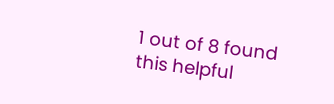1 out of 8 found this helpful